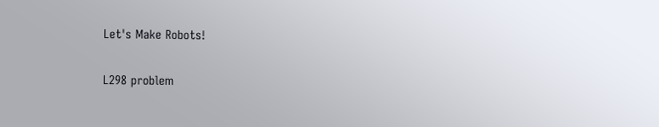Let's Make Robots!

L298 problem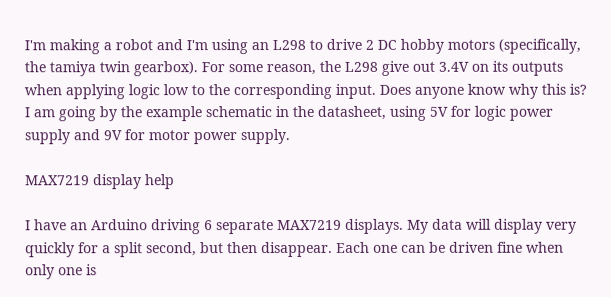I'm making a robot and I'm using an L298 to drive 2 DC hobby motors (specifically, the tamiya twin gearbox). For some reason, the L298 give out 3.4V on its outputs when applying logic low to the corresponding input. Does anyone know why this is? I am going by the example schematic in the datasheet, using 5V for logic power supply and 9V for motor power supply.

MAX7219 display help

I have an Arduino driving 6 separate MAX7219 displays. My data will display very quickly for a split second, but then disappear. Each one can be driven fine when only one is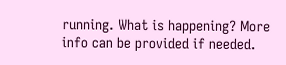running. What is happening? More info can be provided if needed.